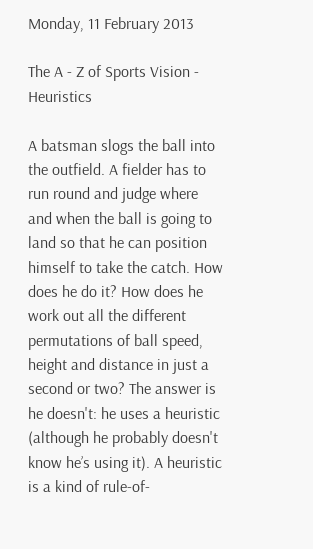Monday, 11 February 2013

The A - Z of Sports Vision - Heuristics

A batsman slogs the ball into the outfield. A fielder has to run round and judge where and when the ball is going to land so that he can position himself to take the catch. How does he do it? How does he work out all the different permutations of ball speed, height and distance in just a second or two? The answer is he doesn't: he uses a heuristic (although he probably doesn't know he’s using it). A heuristic is a kind of rule-of-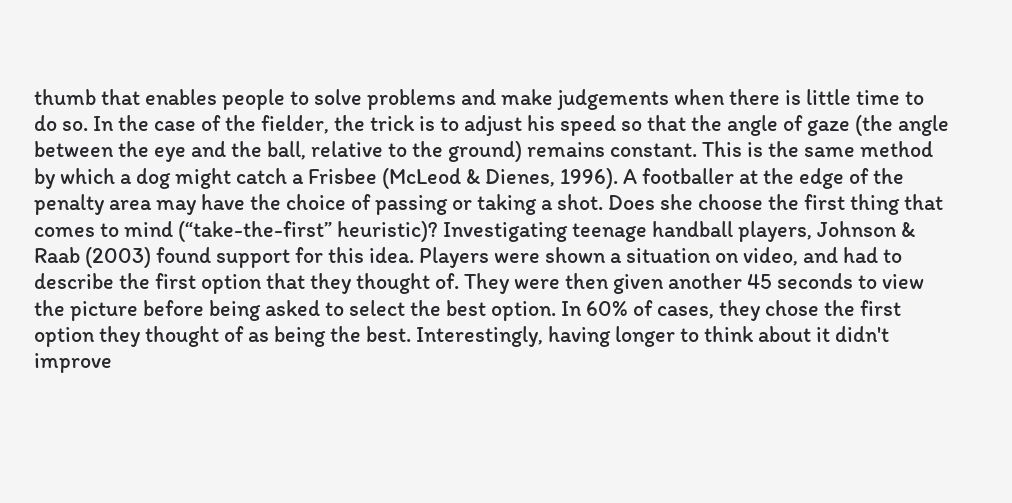thumb that enables people to solve problems and make judgements when there is little time to do so. In the case of the fielder, the trick is to adjust his speed so that the angle of gaze (the angle between the eye and the ball, relative to the ground) remains constant. This is the same method by which a dog might catch a Frisbee (McLeod & Dienes, 1996). A footballer at the edge of the penalty area may have the choice of passing or taking a shot. Does she choose the first thing that comes to mind (“take-the-first” heuristic)? Investigating teenage handball players, Johnson & Raab (2003) found support for this idea. Players were shown a situation on video, and had to describe the first option that they thought of. They were then given another 45 seconds to view the picture before being asked to select the best option. In 60% of cases, they chose the first option they thought of as being the best. Interestingly, having longer to think about it didn't improve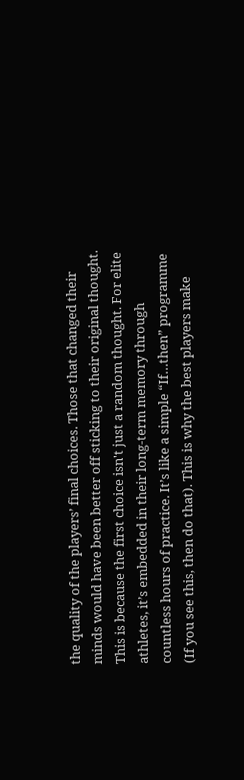the quality of the players’ final choices. Those that changed their minds would have been better off sticking to their original thought. This is because the first choice isn't just a random thought. For elite athletes, it’s embedded in their long-term memory through countless hours of practice. It’s like a simple “If…then” programme (If you see this, then do that). This is why the best players make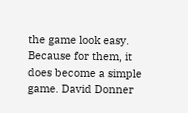the game look easy. Because for them, it does become a simple game. David Donner